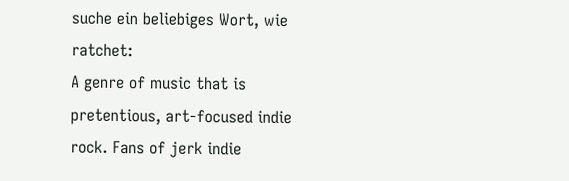suche ein beliebiges Wort, wie ratchet:
A genre of music that is pretentious, art-focused indie rock. Fans of jerk indie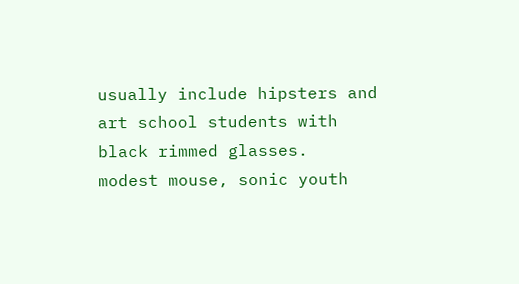usually include hipsters and art school students with black rimmed glasses.
modest mouse, sonic youth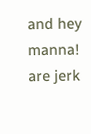and hey manna! are jerk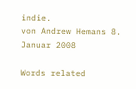indie.
von Andrew Hemans 8. Januar 2008

Words related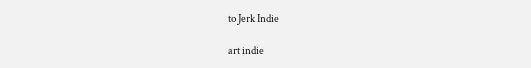to Jerk Indie

art indie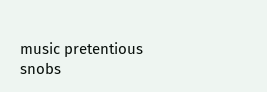music pretentious snobs